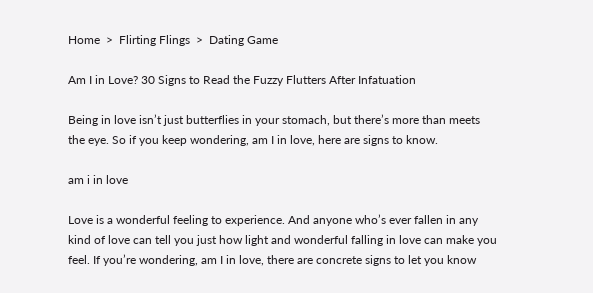Home  >  Flirting Flings  >  Dating Game

Am I in Love? 30 Signs to Read the Fuzzy Flutters After Infatuation

Being in love isn’t just butterflies in your stomach, but there’s more than meets the eye. So if you keep wondering, am I in love, here are signs to know.

am i in love

Love is a wonderful feeling to experience. And anyone who’s ever fallen in any kind of love can tell you just how light and wonderful falling in love can make you feel. If you’re wondering, am I in love, there are concrete signs to let you know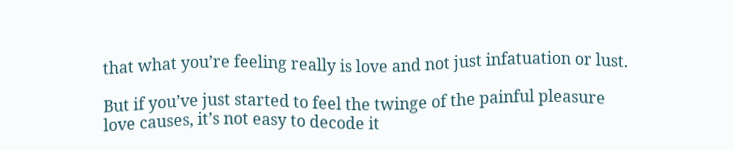that what you’re feeling really is love and not just infatuation or lust.

But if you’ve just started to feel the twinge of the painful pleasure love causes, it’s not easy to decode it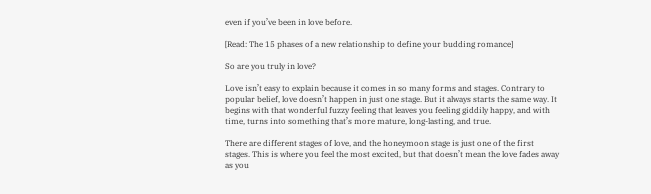even if you’ve been in love before.

[Read: The 15 phases of a new relationship to define your budding romance]

So are you truly in love?

Love isn’t easy to explain because it comes in so many forms and stages. Contrary to popular belief, love doesn’t happen in just one stage. But it always starts the same way. It begins with that wonderful fuzzy feeling that leaves you feeling giddily happy, and with time, turns into something that’s more mature, long-lasting, and true.

There are different stages of love, and the honeymoon stage is just one of the first stages. This is where you feel the most excited, but that doesn’t mean the love fades away as you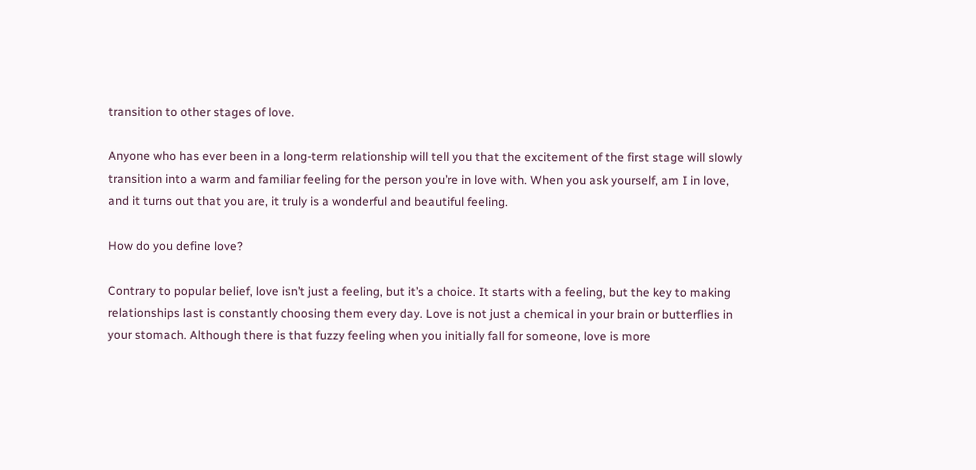transition to other stages of love.

Anyone who has ever been in a long-term relationship will tell you that the excitement of the first stage will slowly transition into a warm and familiar feeling for the person you’re in love with. When you ask yourself, am I in love, and it turns out that you are, it truly is a wonderful and beautiful feeling.

How do you define love?

Contrary to popular belief, love isn’t just a feeling, but it’s a choice. It starts with a feeling, but the key to making relationships last is constantly choosing them every day. Love is not just a chemical in your brain or butterflies in your stomach. Although there is that fuzzy feeling when you initially fall for someone, love is more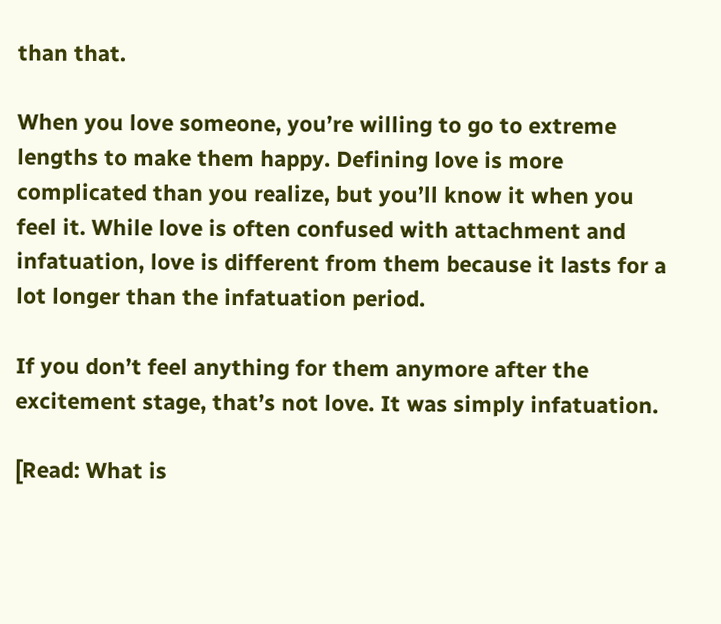than that.

When you love someone, you’re willing to go to extreme lengths to make them happy. Defining love is more complicated than you realize, but you’ll know it when you feel it. While love is often confused with attachment and infatuation, love is different from them because it lasts for a lot longer than the infatuation period.

If you don’t feel anything for them anymore after the excitement stage, that’s not love. It was simply infatuation.

[Read: What is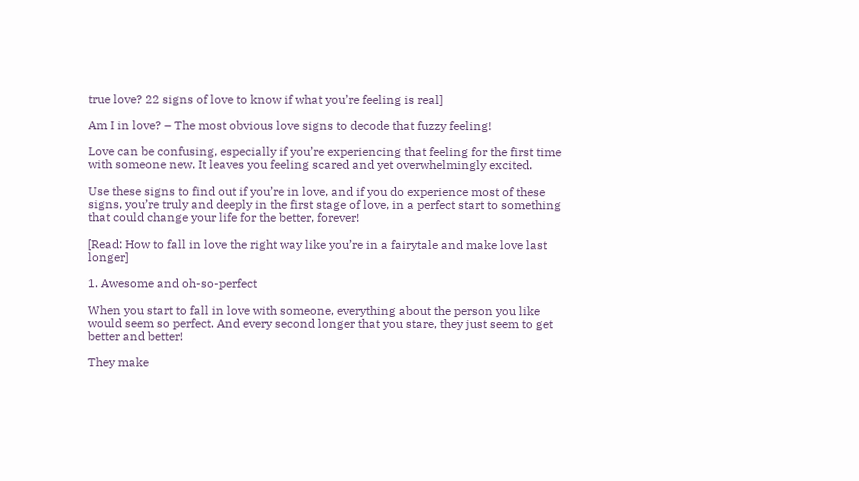true love? 22 signs of love to know if what you’re feeling is real]

Am I in love? – The most obvious love signs to decode that fuzzy feeling!

Love can be confusing, especially if you’re experiencing that feeling for the first time with someone new. It leaves you feeling scared and yet overwhelmingly excited.

Use these signs to find out if you’re in love, and if you do experience most of these signs, you’re truly and deeply in the first stage of love, in a perfect start to something that could change your life for the better, forever!

[Read: How to fall in love the right way like you’re in a fairytale and make love last longer]

1. Awesome and oh-so-perfect

When you start to fall in love with someone, everything about the person you like would seem so perfect. And every second longer that you stare, they just seem to get better and better!

They make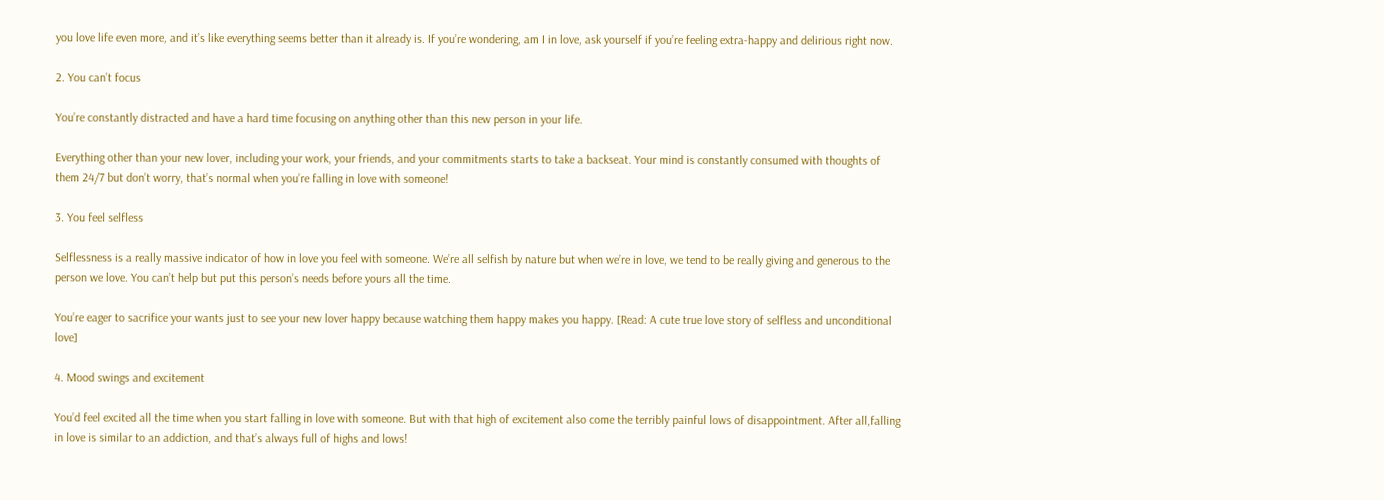you love life even more, and it’s like everything seems better than it already is. If you’re wondering, am I in love, ask yourself if you’re feeling extra-happy and delirious right now.

2. You can’t focus

You’re constantly distracted and have a hard time focusing on anything other than this new person in your life.

Everything other than your new lover, including your work, your friends, and your commitments starts to take a backseat. Your mind is constantly consumed with thoughts of them 24/7 but don’t worry, that’s normal when you’re falling in love with someone!

3. You feel selfless

Selflessness is a really massive indicator of how in love you feel with someone. We’re all selfish by nature but when we’re in love, we tend to be really giving and generous to the person we love. You can’t help but put this person’s needs before yours all the time.

You’re eager to sacrifice your wants just to see your new lover happy because watching them happy makes you happy. [Read: A cute true love story of selfless and unconditional love]

4. Mood swings and excitement

You’d feel excited all the time when you start falling in love with someone. But with that high of excitement also come the terribly painful lows of disappointment. After all,falling in love is similar to an addiction, and that’s always full of highs and lows!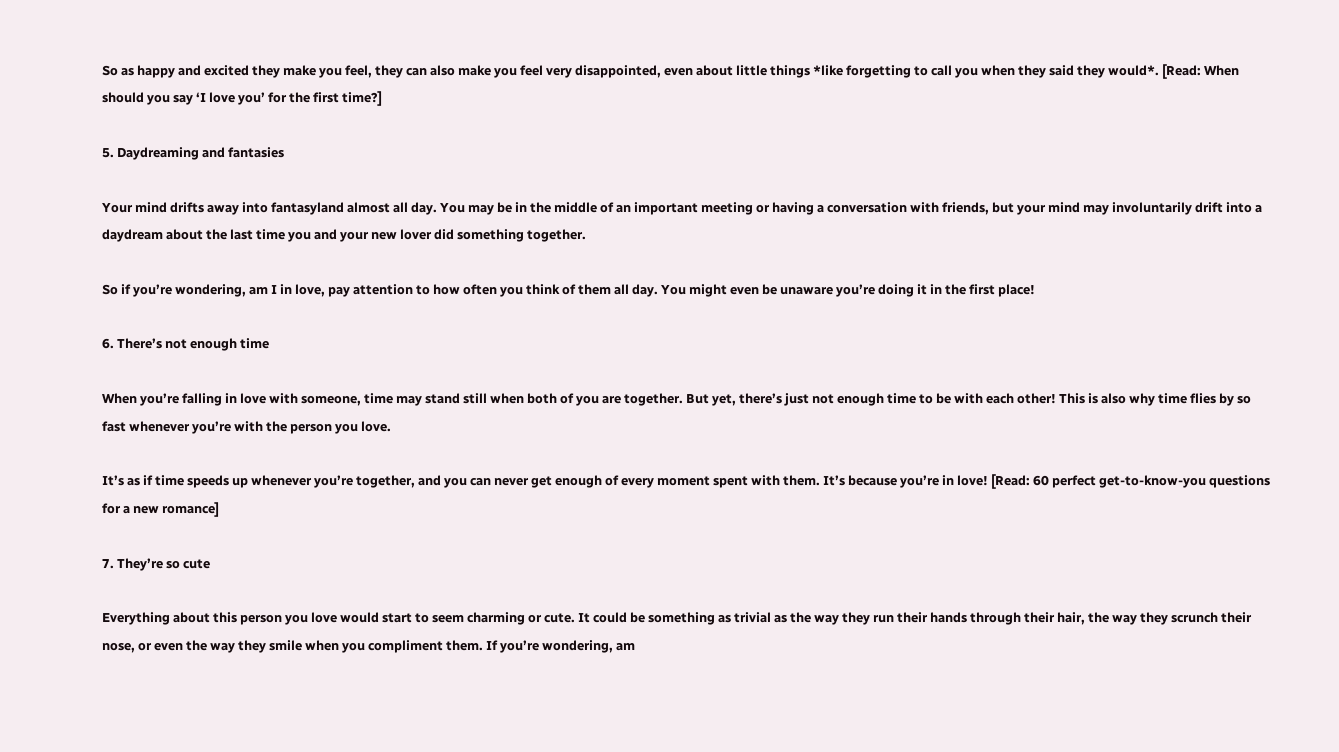So as happy and excited they make you feel, they can also make you feel very disappointed, even about little things *like forgetting to call you when they said they would*. [Read: When should you say ‘I love you’ for the first time?]

5. Daydreaming and fantasies

Your mind drifts away into fantasyland almost all day. You may be in the middle of an important meeting or having a conversation with friends, but your mind may involuntarily drift into a daydream about the last time you and your new lover did something together.

So if you’re wondering, am I in love, pay attention to how often you think of them all day. You might even be unaware you’re doing it in the first place!

6. There’s not enough time

When you’re falling in love with someone, time may stand still when both of you are together. But yet, there’s just not enough time to be with each other! This is also why time flies by so fast whenever you’re with the person you love.

It’s as if time speeds up whenever you’re together, and you can never get enough of every moment spent with them. It’s because you’re in love! [Read: 60 perfect get-to-know-you questions for a new romance]

7. They’re so cute

Everything about this person you love would start to seem charming or cute. It could be something as trivial as the way they run their hands through their hair, the way they scrunch their nose, or even the way they smile when you compliment them. If you’re wondering, am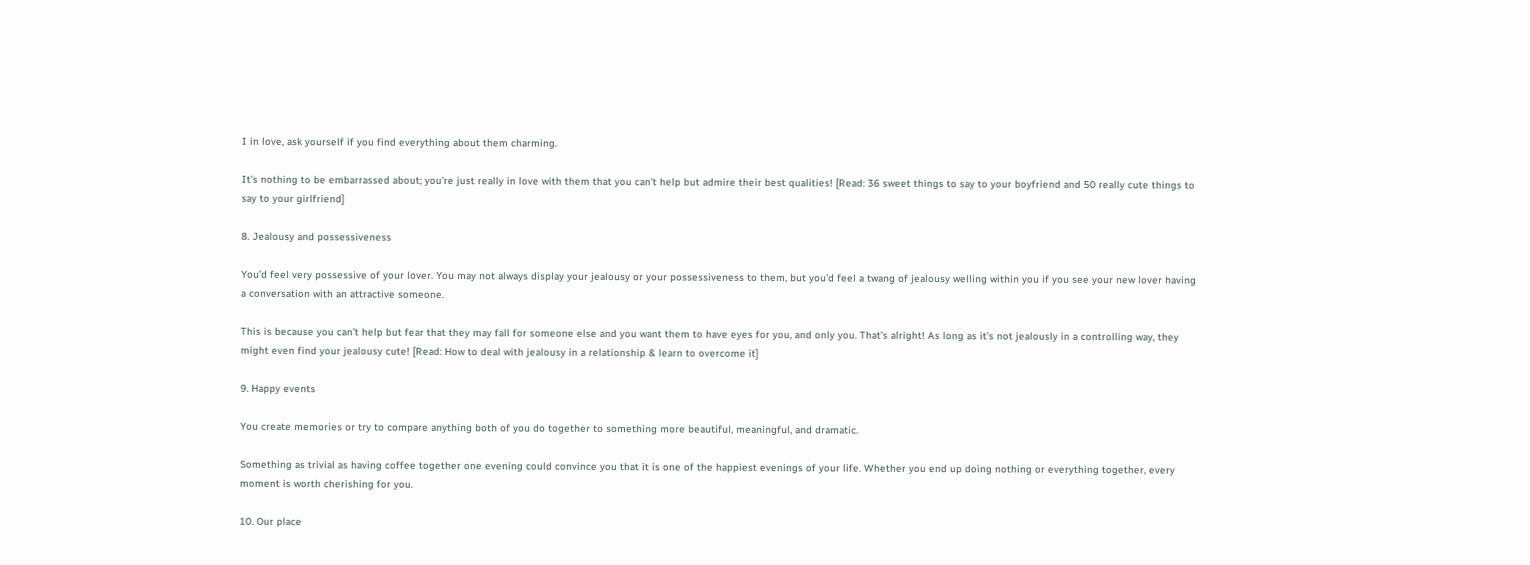I in love, ask yourself if you find everything about them charming.

It’s nothing to be embarrassed about; you’re just really in love with them that you can’t help but admire their best qualities! [Read: 36 sweet things to say to your boyfriend and 50 really cute things to say to your girlfriend]

8. Jealousy and possessiveness

You’d feel very possessive of your lover. You may not always display your jealousy or your possessiveness to them, but you’d feel a twang of jealousy welling within you if you see your new lover having a conversation with an attractive someone.

This is because you can’t help but fear that they may fall for someone else and you want them to have eyes for you, and only you. That’s alright! As long as it’s not jealously in a controlling way, they might even find your jealousy cute! [Read: How to deal with jealousy in a relationship & learn to overcome it]

9. Happy events

You create memories or try to compare anything both of you do together to something more beautiful, meaningful, and dramatic.

Something as trivial as having coffee together one evening could convince you that it is one of the happiest evenings of your life. Whether you end up doing nothing or everything together, every moment is worth cherishing for you.

10. Our place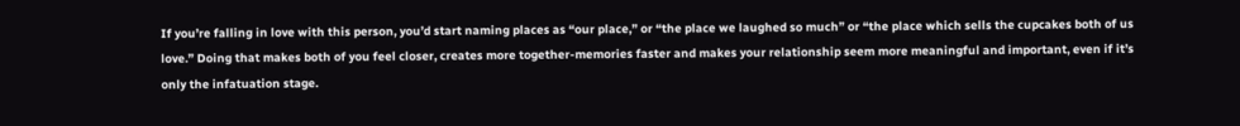If you’re falling in love with this person, you’d start naming places as “our place,” or “the place we laughed so much” or “the place which sells the cupcakes both of us love.” Doing that makes both of you feel closer, creates more together-memories faster and makes your relationship seem more meaningful and important, even if it’s only the infatuation stage.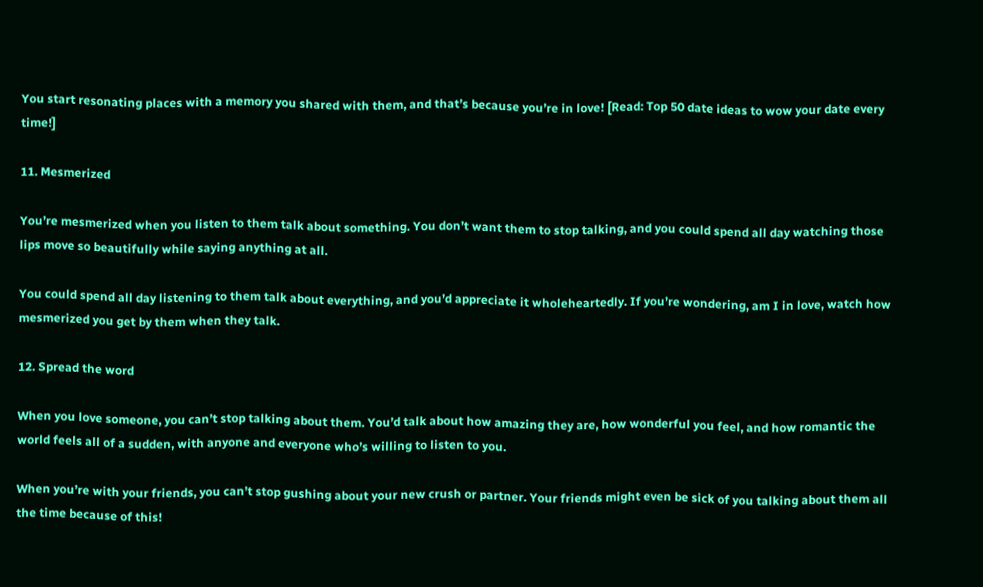You start resonating places with a memory you shared with them, and that’s because you’re in love! [Read: Top 50 date ideas to wow your date every time!]

11. Mesmerized

You’re mesmerized when you listen to them talk about something. You don’t want them to stop talking, and you could spend all day watching those lips move so beautifully while saying anything at all.

You could spend all day listening to them talk about everything, and you’d appreciate it wholeheartedly. If you’re wondering, am I in love, watch how mesmerized you get by them when they talk.

12. Spread the word

When you love someone, you can’t stop talking about them. You’d talk about how amazing they are, how wonderful you feel, and how romantic the world feels all of a sudden, with anyone and everyone who’s willing to listen to you.

When you’re with your friends, you can’t stop gushing about your new crush or partner. Your friends might even be sick of you talking about them all the time because of this!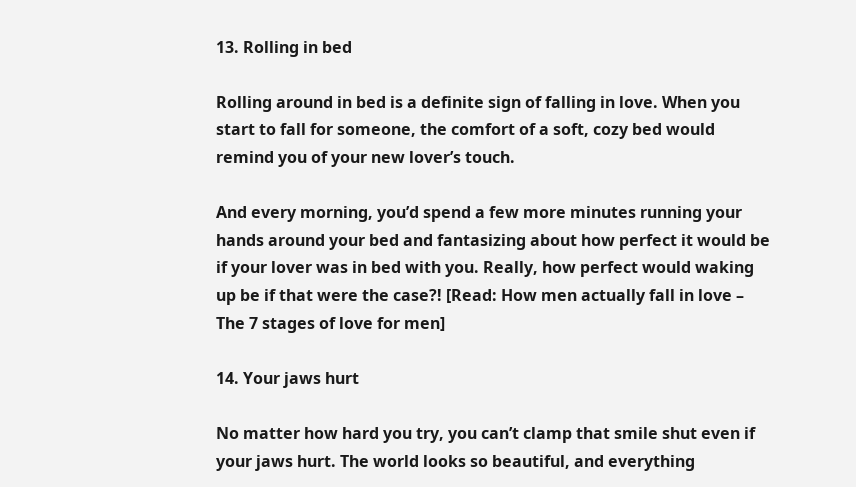13. Rolling in bed

Rolling around in bed is a definite sign of falling in love. When you start to fall for someone, the comfort of a soft, cozy bed would remind you of your new lover’s touch.

And every morning, you’d spend a few more minutes running your hands around your bed and fantasizing about how perfect it would be if your lover was in bed with you. Really, how perfect would waking up be if that were the case?! [Read: How men actually fall in love – The 7 stages of love for men]

14. Your jaws hurt

No matter how hard you try, you can’t clamp that smile shut even if your jaws hurt. The world looks so beautiful, and everything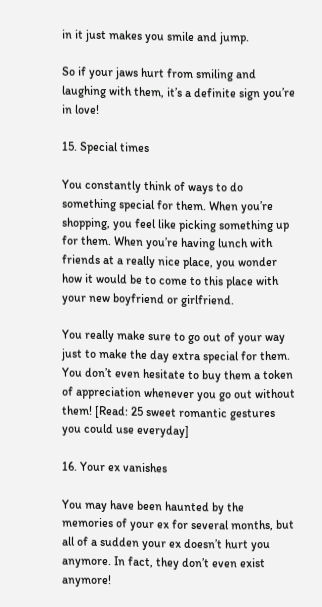in it just makes you smile and jump.

So if your jaws hurt from smiling and laughing with them, it’s a definite sign you’re in love!

15. Special times

You constantly think of ways to do something special for them. When you’re shopping, you feel like picking something up for them. When you’re having lunch with friends at a really nice place, you wonder how it would be to come to this place with your new boyfriend or girlfriend.

You really make sure to go out of your way just to make the day extra special for them. You don’t even hesitate to buy them a token of appreciation whenever you go out without them! [Read: 25 sweet romantic gestures you could use everyday]

16. Your ex vanishes

You may have been haunted by the memories of your ex for several months, but all of a sudden your ex doesn’t hurt you anymore. In fact, they don’t even exist anymore!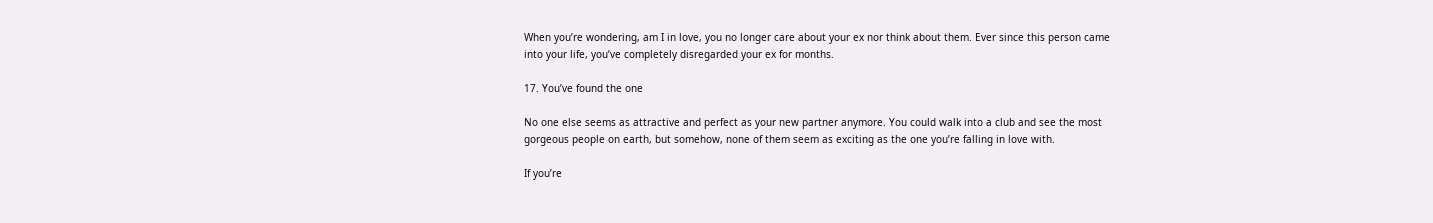When you’re wondering, am I in love, you no longer care about your ex nor think about them. Ever since this person came into your life, you’ve completely disregarded your ex for months.

17. You’ve found the one

No one else seems as attractive and perfect as your new partner anymore. You could walk into a club and see the most gorgeous people on earth, but somehow, none of them seem as exciting as the one you’re falling in love with.

If you’re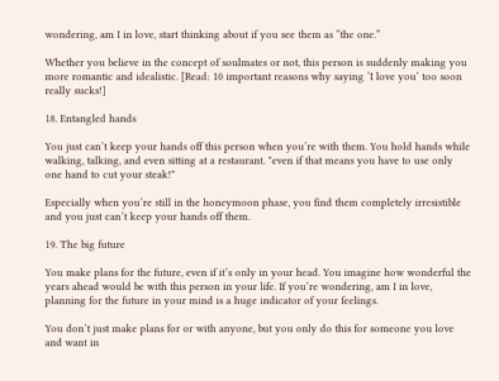wondering, am I in love, start thinking about if you see them as “the one.”

Whether you believe in the concept of soulmates or not, this person is suddenly making you more romantic and idealistic. [Read: 10 important reasons why saying ‘I love you’ too soon really sucks!]

18. Entangled hands

You just can’t keep your hands off this person when you’re with them. You hold hands while walking, talking, and even sitting at a restaurant. *even if that means you have to use only one hand to cut your steak!*

Especially when you’re still in the honeymoon phase, you find them completely irresistible and you just can’t keep your hands off them.

19. The big future

You make plans for the future, even if it’s only in your head. You imagine how wonderful the years ahead would be with this person in your life. If you’re wondering, am I in love, planning for the future in your mind is a huge indicator of your feelings.

You don’t just make plans for or with anyone, but you only do this for someone you love and want in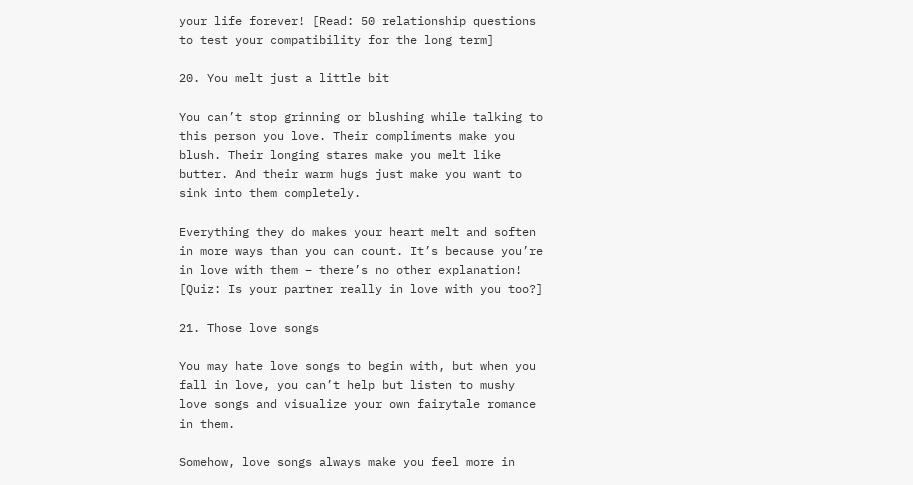your life forever! [Read: 50 relationship questions to test your compatibility for the long term]

20. You melt just a little bit

You can’t stop grinning or blushing while talking to this person you love. Their compliments make you blush. Their longing stares make you melt like butter. And their warm hugs just make you want to sink into them completely.

Everything they do makes your heart melt and soften in more ways than you can count. It’s because you’re in love with them – there’s no other explanation! [Quiz: Is your partner really in love with you too?]

21. Those love songs

You may hate love songs to begin with, but when you fall in love, you can’t help but listen to mushy love songs and visualize your own fairytale romance in them.

Somehow, love songs always make you feel more in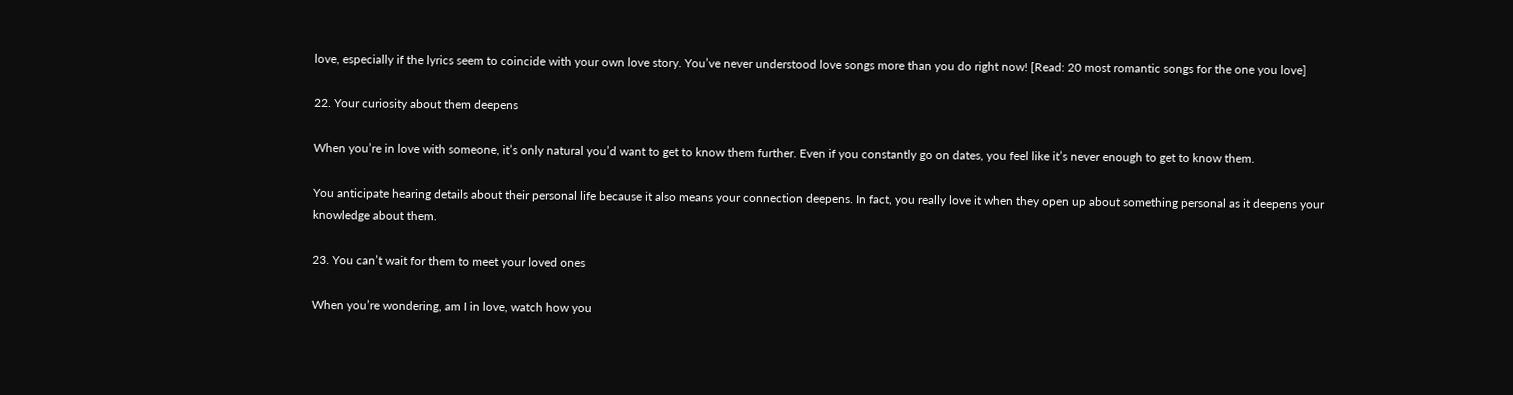love, especially if the lyrics seem to coincide with your own love story. You’ve never understood love songs more than you do right now! [Read: 20 most romantic songs for the one you love]

22. Your curiosity about them deepens

When you’re in love with someone, it’s only natural you’d want to get to know them further. Even if you constantly go on dates, you feel like it’s never enough to get to know them.

You anticipate hearing details about their personal life because it also means your connection deepens. In fact, you really love it when they open up about something personal as it deepens your knowledge about them.

23. You can’t wait for them to meet your loved ones

When you’re wondering, am I in love, watch how you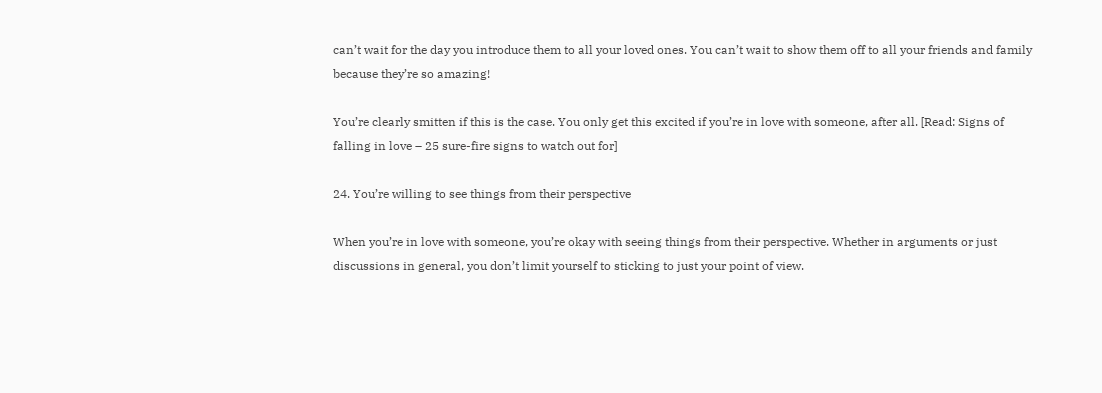can’t wait for the day you introduce them to all your loved ones. You can’t wait to show them off to all your friends and family because they’re so amazing!

You’re clearly smitten if this is the case. You only get this excited if you’re in love with someone, after all. [Read: Signs of falling in love – 25 sure-fire signs to watch out for]

24. You’re willing to see things from their perspective

When you’re in love with someone, you’re okay with seeing things from their perspective. Whether in arguments or just discussions in general, you don’t limit yourself to sticking to just your point of view.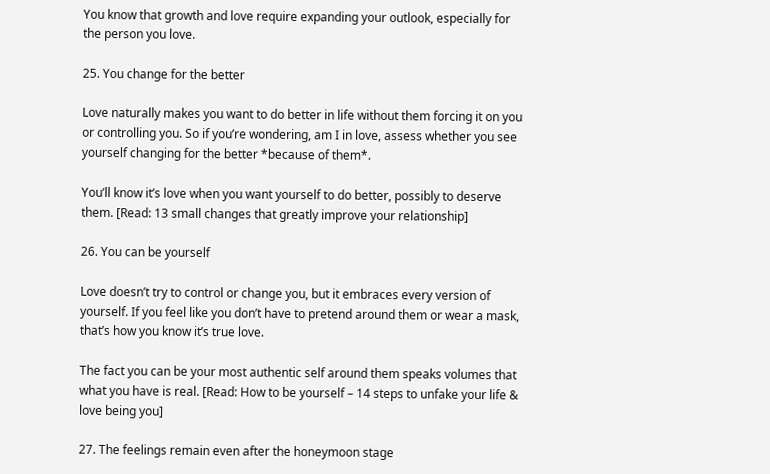You know that growth and love require expanding your outlook, especially for the person you love.

25. You change for the better

Love naturally makes you want to do better in life without them forcing it on you or controlling you. So if you’re wondering, am I in love, assess whether you see yourself changing for the better *because of them*.

You’ll know it’s love when you want yourself to do better, possibly to deserve them. [Read: 13 small changes that greatly improve your relationship]

26. You can be yourself

Love doesn’t try to control or change you, but it embraces every version of yourself. If you feel like you don’t have to pretend around them or wear a mask, that’s how you know it’s true love.

The fact you can be your most authentic self around them speaks volumes that what you have is real. [Read: How to be yourself – 14 steps to unfake your life & love being you]

27. The feelings remain even after the honeymoon stage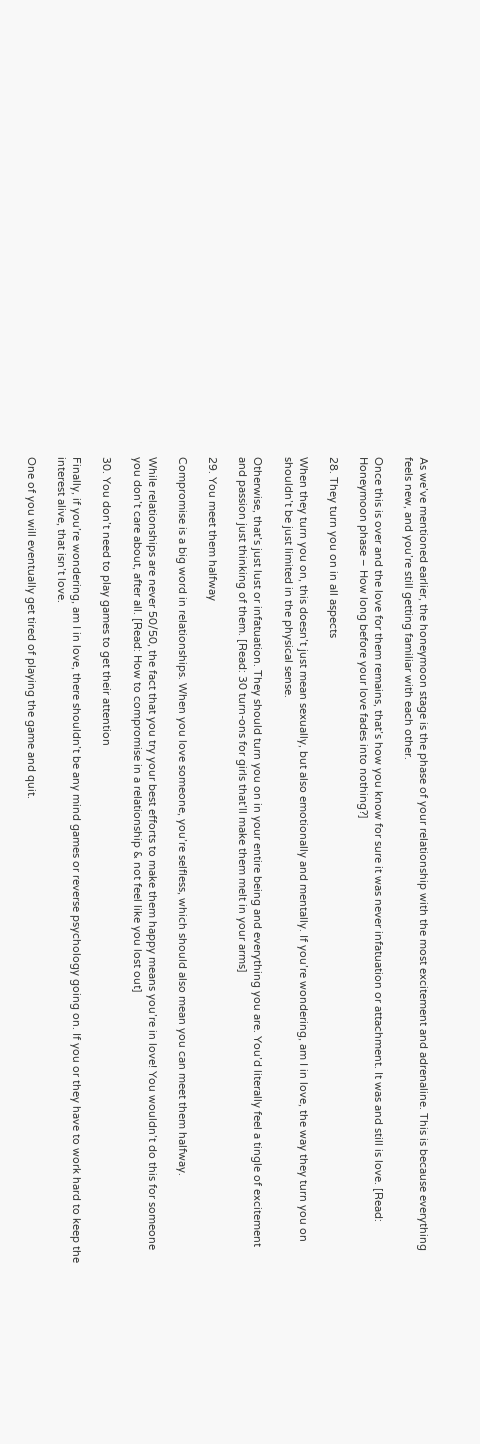As we’ve mentioned earlier, the honeymoon stage is the phase of your relationship with the most excitement and adrenaline. This is because everything feels new, and you’re still getting familiar with each other.

Once this is over and the love for them remains, that’s how you know for sure it was never infatuation or attachment. It was and still is love. [Read: Honeymoon phase – How long before your love fades into nothing?]

28. They turn you on in all aspects

When they turn you on, this doesn’t just mean sexually, but also emotionally and mentally. If you’re wondering, am I in love, the way they turn you on shouldn’t be just limited in the physical sense.

Otherwise, that’s just lust or infatuation. They should turn you on in your entire being and everything you are. You’d literally feel a tingle of excitement and passion just thinking of them. [Read: 30 turn-ons for girls that’ll make them melt in your arms]

29. You meet them halfway

Compromise is a big word in relationships. When you love someone, you’re selfless, which should also mean you can meet them halfway.

While relationships are never 50/50, the fact that you try your best efforts to make them happy means you’re in love! You wouldn’t do this for someone you don’t care about, after all. [Read: How to compromise in a relationship & not feel like you lost out]

30. You don’t need to play games to get their attention

Finally, if you’re wondering, am I in love, there shouldn’t be any mind games or reverse psychology going on. If you or they have to work hard to keep the interest alive, that isn’t love.

One of you will eventually get tired of playing the game and quit.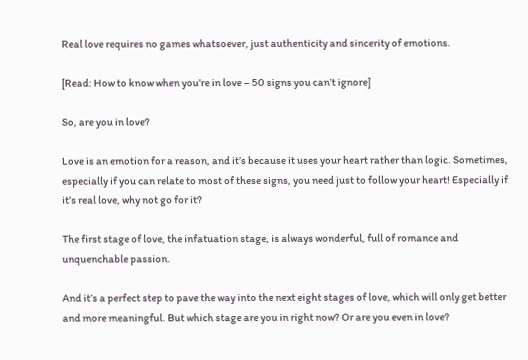Real love requires no games whatsoever, just authenticity and sincerity of emotions.

[Read: How to know when you’re in love – 50 signs you can’t ignore]

So, are you in love?

Love is an emotion for a reason, and it’s because it uses your heart rather than logic. Sometimes, especially if you can relate to most of these signs, you need just to follow your heart! Especially if it’s real love, why not go for it?

The first stage of love, the infatuation stage, is always wonderful, full of romance and unquenchable passion.

And it’s a perfect step to pave the way into the next eight stages of love, which will only get better and more meaningful. But which stage are you in right now? Or are you even in love?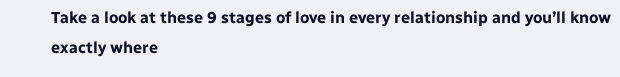Take a look at these 9 stages of love in every relationship and you’ll know exactly where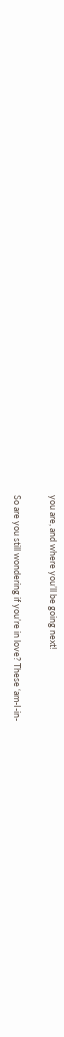you are, and where you’ll be going next!

So are you still wondering if you’re in love? These ‘am-I-in-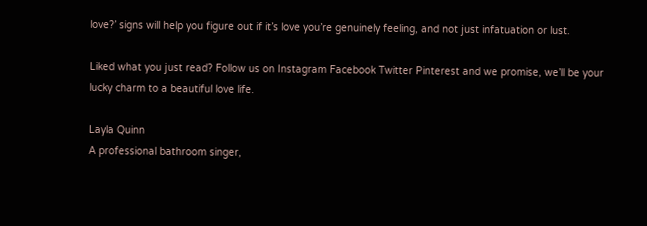love?’ signs will help you figure out if it’s love you’re genuinely feeling, and not just infatuation or lust.

Liked what you just read? Follow us on Instagram Facebook Twitter Pinterest and we promise, we’ll be your lucky charm to a beautiful love life.

Layla Quinn
A professional bathroom singer,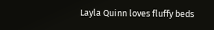Layla Quinn loves fluffy beds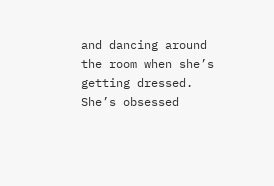and dancing around the room when she’s getting dressed. She’s obsessed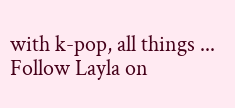with k-pop, all things ...
Follow Layla on